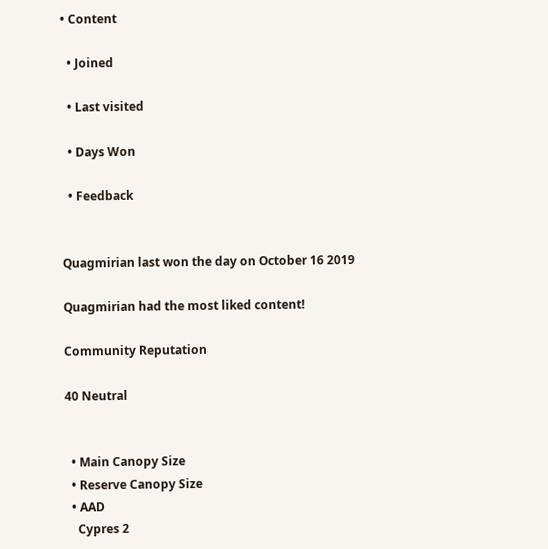• Content

  • Joined

  • Last visited

  • Days Won

  • Feedback


Quagmirian last won the day on October 16 2019

Quagmirian had the most liked content!

Community Reputation

40 Neutral


  • Main Canopy Size
  • Reserve Canopy Size
  • AAD
    Cypres 2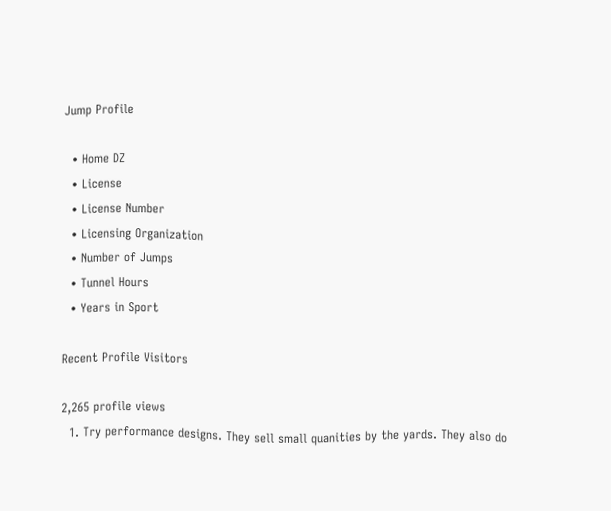Jump Profile

  • Home DZ
  • License
  • License Number
  • Licensing Organization
  • Number of Jumps
  • Tunnel Hours
  • Years in Sport

Recent Profile Visitors

2,265 profile views
  1. Try performance designs. They sell small quanities by the yards. They also do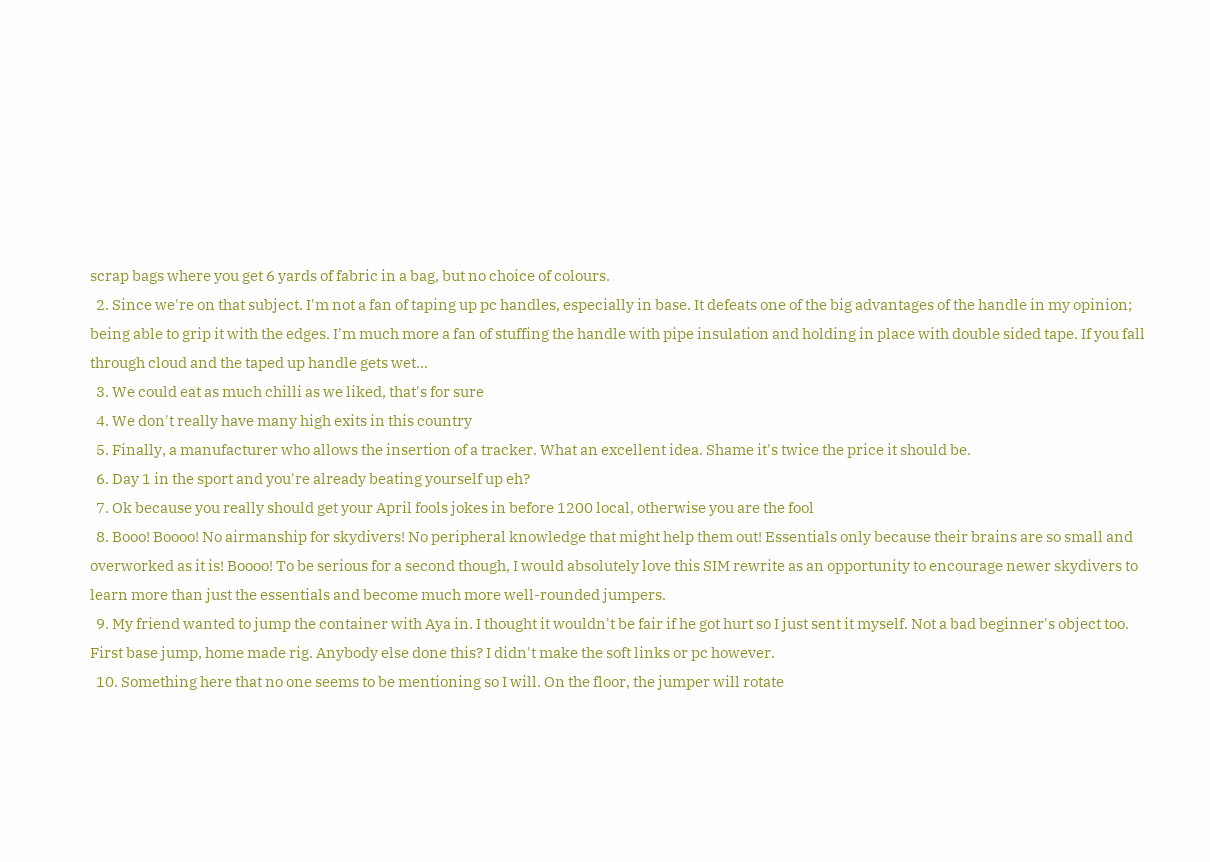scrap bags where you get 6 yards of fabric in a bag, but no choice of colours.
  2. Since we're on that subject. I'm not a fan of taping up pc handles, especially in base. It defeats one of the big advantages of the handle in my opinion; being able to grip it with the edges. I'm much more a fan of stuffing the handle with pipe insulation and holding in place with double sided tape. If you fall through cloud and the taped up handle gets wet...
  3. We could eat as much chilli as we liked, that's for sure
  4. We don't really have many high exits in this country
  5. Finally, a manufacturer who allows the insertion of a tracker. What an excellent idea. Shame it's twice the price it should be.
  6. Day 1 in the sport and you're already beating yourself up eh?
  7. Ok because you really should get your April fools jokes in before 1200 local, otherwise you are the fool
  8. Booo! Boooo! No airmanship for skydivers! No peripheral knowledge that might help them out! Essentials only because their brains are so small and overworked as it is! Boooo! To be serious for a second though, I would absolutely love this SIM rewrite as an opportunity to encourage newer skydivers to learn more than just the essentials and become much more well-rounded jumpers.
  9. My friend wanted to jump the container with Aya in. I thought it wouldn't be fair if he got hurt so I just sent it myself. Not a bad beginner's object too. First base jump, home made rig. Anybody else done this? I didn't make the soft links or pc however.
  10. Something here that no one seems to be mentioning so I will. On the floor, the jumper will rotate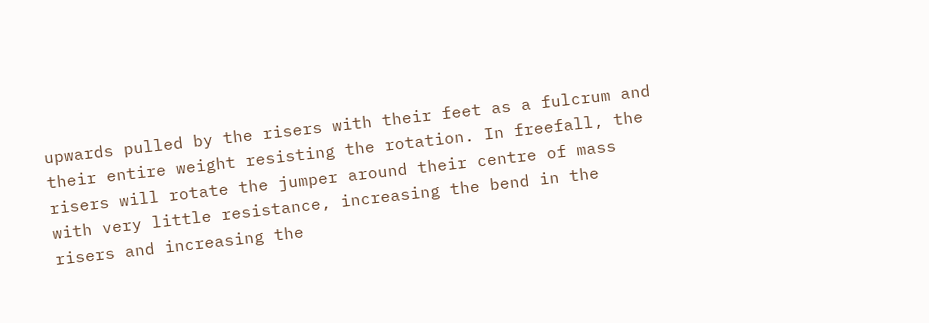upwards pulled by the risers with their feet as a fulcrum and their entire weight resisting the rotation. In freefall, the risers will rotate the jumper around their centre of mass with very little resistance, increasing the bend in the risers and increasing the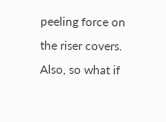peeling force on the riser covers. Also, so what if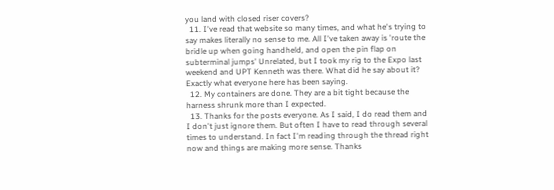you land with closed riser covers?
  11. I've read that website so many times, and what he's trying to say makes literally no sense to me. All I've taken away is 'route the bridle up when going handheld, and open the pin flap on subterminal jumps' Unrelated, but I took my rig to the Expo last weekend and UPT Kenneth was there. What did he say about it? Exactly what everyone here has been saying.
  12. My containers are done. They are a bit tight because the harness shrunk more than I expected.
  13. Thanks for the posts everyone. As I said, I do read them and I don't just ignore them. But often I have to read through several times to understand. In fact I'm reading through the thread right now and things are making more sense. Thanks